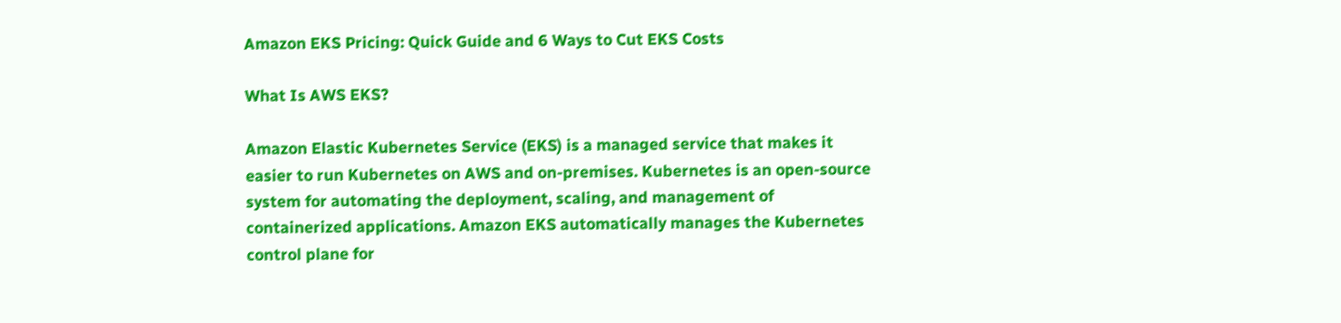Amazon EKS Pricing: Quick Guide and 6 Ways to Cut EKS Costs

What Is AWS EKS?

Amazon Elastic Kubernetes Service (EKS) is a managed service that makes it easier to run Kubernetes on AWS and on-premises. Kubernetes is an open-source system for automating the deployment, scaling, and management of containerized applications. Amazon EKS automatically manages the Kubernetes control plane for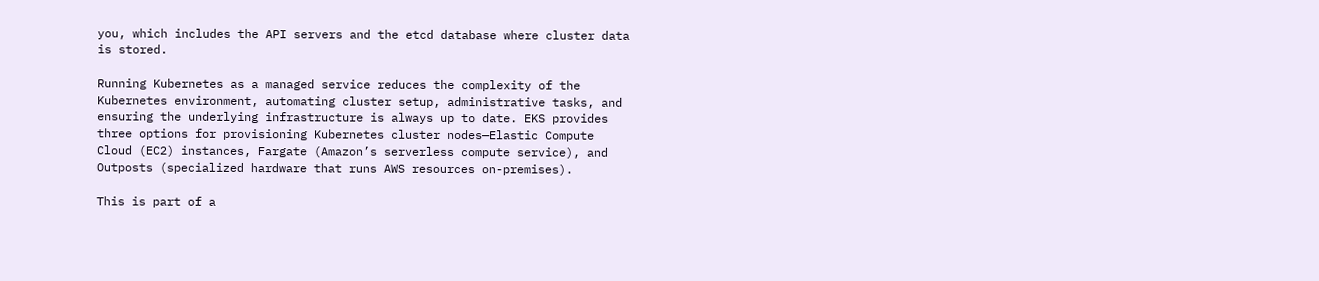you, which includes the API servers and the etcd database where cluster data is stored.

Running Kubernetes as a managed service reduces the complexity of the Kubernetes environment, automating cluster setup, administrative tasks, and ensuring the underlying infrastructure is always up to date. EKS provides three options for provisioning Kubernetes cluster nodes—Elastic Compute Cloud (EC2) instances, Fargate (Amazon’s serverless compute service), and Outposts (specialized hardware that runs AWS resources on-premises).

This is part of a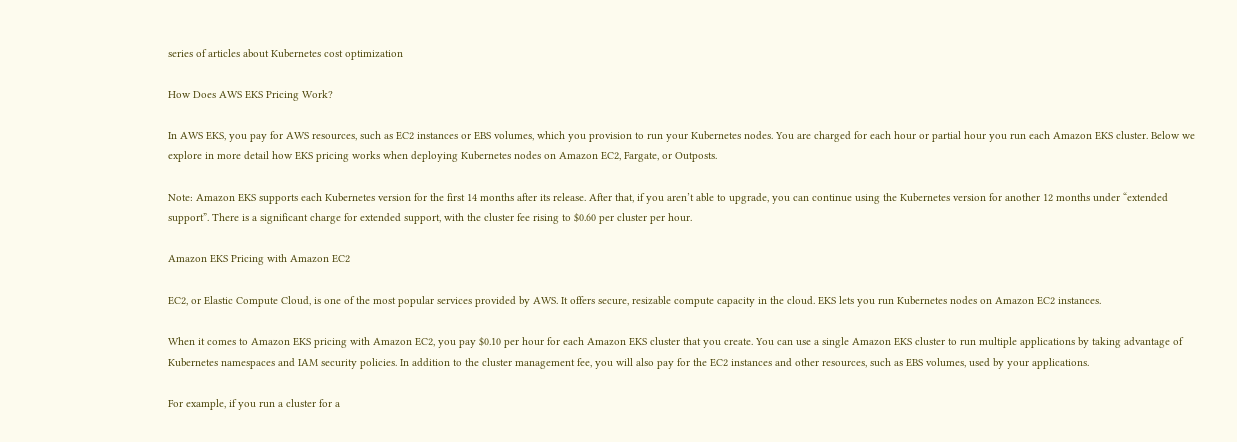series of articles about Kubernetes cost optimization

How Does AWS EKS Pricing Work?

In AWS EKS, you pay for AWS resources, such as EC2 instances or EBS volumes, which you provision to run your Kubernetes nodes. You are charged for each hour or partial hour you run each Amazon EKS cluster. Below we explore in more detail how EKS pricing works when deploying Kubernetes nodes on Amazon EC2, Fargate, or Outposts.

Note: Amazon EKS supports each Kubernetes version for the first 14 months after its release. After that, if you aren’t able to upgrade, you can continue using the Kubernetes version for another 12 months under “extended support”. There is a significant charge for extended support, with the cluster fee rising to $0.60 per cluster per hour.

Amazon EKS Pricing with Amazon EC2

EC2, or Elastic Compute Cloud, is one of the most popular services provided by AWS. It offers secure, resizable compute capacity in the cloud. EKS lets you run Kubernetes nodes on Amazon EC2 instances.

When it comes to Amazon EKS pricing with Amazon EC2, you pay $0.10 per hour for each Amazon EKS cluster that you create. You can use a single Amazon EKS cluster to run multiple applications by taking advantage of Kubernetes namespaces and IAM security policies. In addition to the cluster management fee, you will also pay for the EC2 instances and other resources, such as EBS volumes, used by your applications.

For example, if you run a cluster for a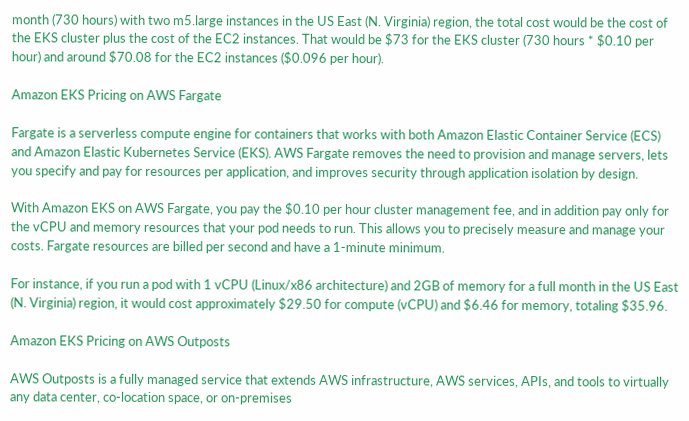month (730 hours) with two m5.large instances in the US East (N. Virginia) region, the total cost would be the cost of the EKS cluster plus the cost of the EC2 instances. That would be $73 for the EKS cluster (730 hours * $0.10 per hour) and around $70.08 for the EC2 instances ($0.096 per hour).

Amazon EKS Pricing on AWS Fargate

Fargate is a serverless compute engine for containers that works with both Amazon Elastic Container Service (ECS) and Amazon Elastic Kubernetes Service (EKS). AWS Fargate removes the need to provision and manage servers, lets you specify and pay for resources per application, and improves security through application isolation by design.

With Amazon EKS on AWS Fargate, you pay the $0.10 per hour cluster management fee, and in addition pay only for the vCPU and memory resources that your pod needs to run. This allows you to precisely measure and manage your costs. Fargate resources are billed per second and have a 1-minute minimum.

For instance, if you run a pod with 1 vCPU (Linux/x86 architecture) and 2GB of memory for a full month in the US East (N. Virginia) region, it would cost approximately $29.50 for compute (vCPU) and $6.46 for memory, totaling $35.96.

Amazon EKS Pricing on AWS Outposts

AWS Outposts is a fully managed service that extends AWS infrastructure, AWS services, APIs, and tools to virtually any data center, co-location space, or on-premises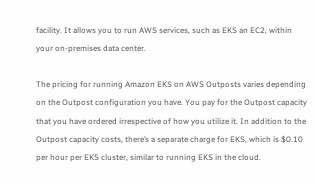facility. It allows you to run AWS services, such as EKS an EC2, within your on-premises data center.

The pricing for running Amazon EKS on AWS Outposts varies depending on the Outpost configuration you have. You pay for the Outpost capacity that you have ordered irrespective of how you utilize it. In addition to the Outpost capacity costs, there’s a separate charge for EKS, which is $0.10 per hour per EKS cluster, similar to running EKS in the cloud.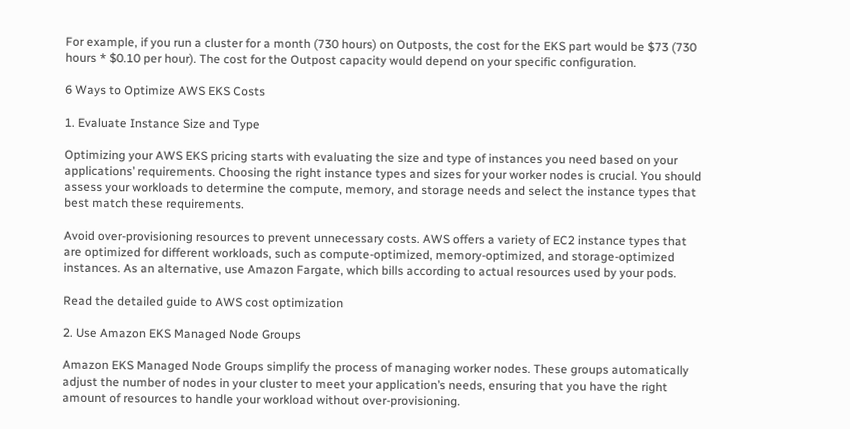For example, if you run a cluster for a month (730 hours) on Outposts, the cost for the EKS part would be $73 (730 hours * $0.10 per hour). The cost for the Outpost capacity would depend on your specific configuration.

6 Ways to Optimize AWS EKS Costs

1. Evaluate Instance Size and Type

Optimizing your AWS EKS pricing starts with evaluating the size and type of instances you need based on your applications’ requirements. Choosing the right instance types and sizes for your worker nodes is crucial. You should assess your workloads to determine the compute, memory, and storage needs and select the instance types that best match these requirements.

Avoid over-provisioning resources to prevent unnecessary costs. AWS offers a variety of EC2 instance types that are optimized for different workloads, such as compute-optimized, memory-optimized, and storage-optimized instances. As an alternative, use Amazon Fargate, which bills according to actual resources used by your pods.

Read the detailed guide to AWS cost optimization

2. Use Amazon EKS Managed Node Groups

Amazon EKS Managed Node Groups simplify the process of managing worker nodes. These groups automatically adjust the number of nodes in your cluster to meet your application’s needs, ensuring that you have the right amount of resources to handle your workload without over-provisioning.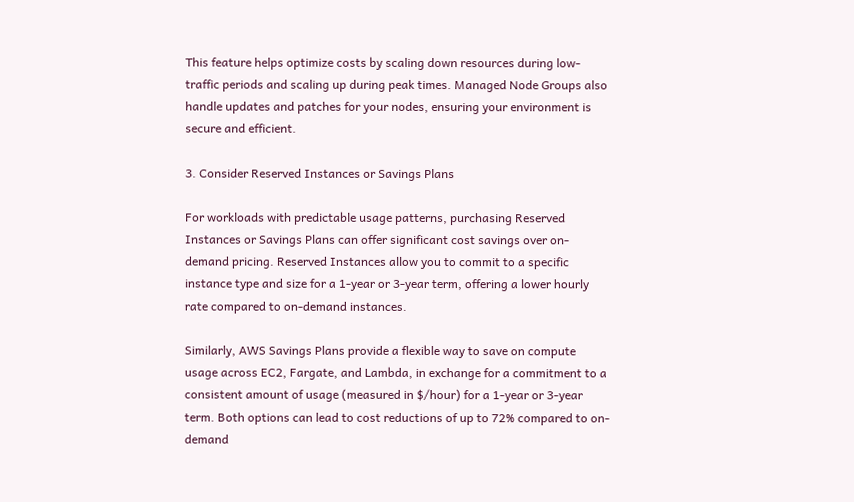This feature helps optimize costs by scaling down resources during low-traffic periods and scaling up during peak times. Managed Node Groups also handle updates and patches for your nodes, ensuring your environment is secure and efficient.

3. Consider Reserved Instances or Savings Plans

For workloads with predictable usage patterns, purchasing Reserved Instances or Savings Plans can offer significant cost savings over on-demand pricing. Reserved Instances allow you to commit to a specific instance type and size for a 1-year or 3-year term, offering a lower hourly rate compared to on-demand instances.

Similarly, AWS Savings Plans provide a flexible way to save on compute usage across EC2, Fargate, and Lambda, in exchange for a commitment to a consistent amount of usage (measured in $/hour) for a 1-year or 3-year term. Both options can lead to cost reductions of up to 72% compared to on-demand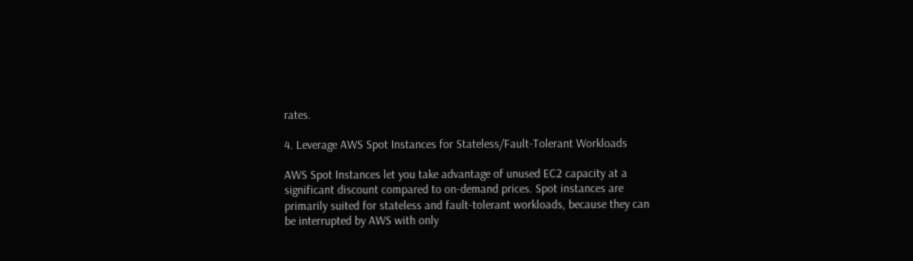rates.

4. Leverage AWS Spot Instances for Stateless/Fault-Tolerant Workloads

AWS Spot Instances let you take advantage of unused EC2 capacity at a significant discount compared to on-demand prices. Spot instances are primarily suited for stateless and fault-tolerant workloads, because they can be interrupted by AWS with only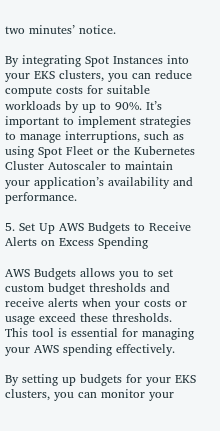two minutes’ notice.

By integrating Spot Instances into your EKS clusters, you can reduce compute costs for suitable workloads by up to 90%. It’s important to implement strategies to manage interruptions, such as using Spot Fleet or the Kubernetes Cluster Autoscaler to maintain your application’s availability and performance.

5. Set Up AWS Budgets to Receive Alerts on Excess Spending

AWS Budgets allows you to set custom budget thresholds and receive alerts when your costs or usage exceed these thresholds. This tool is essential for managing your AWS spending effectively.

By setting up budgets for your EKS clusters, you can monitor your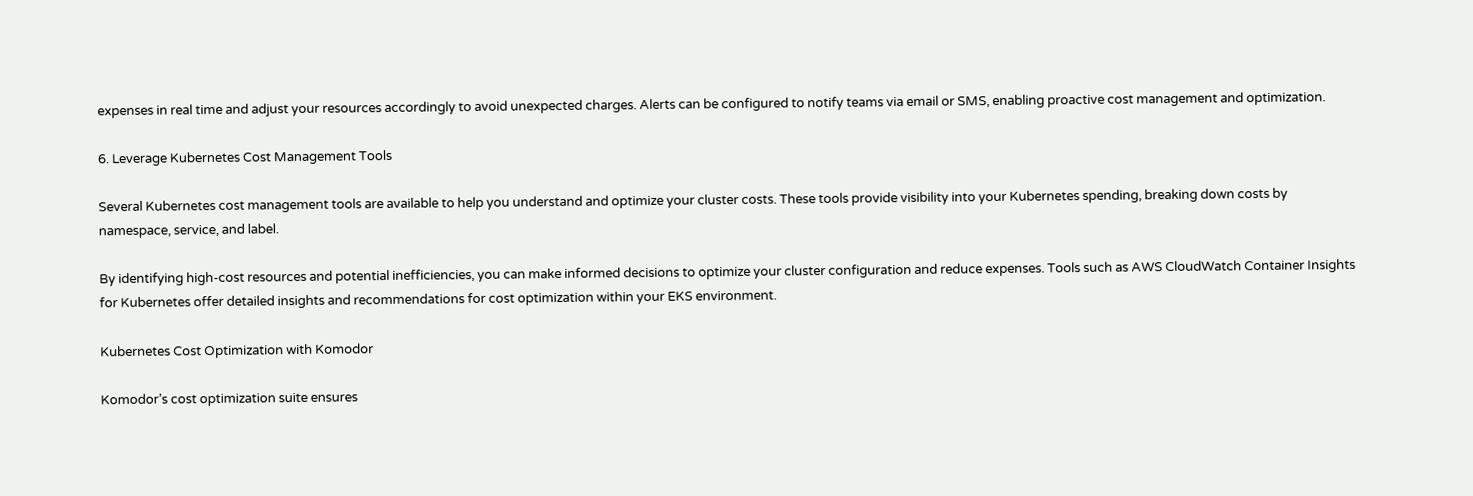expenses in real time and adjust your resources accordingly to avoid unexpected charges. Alerts can be configured to notify teams via email or SMS, enabling proactive cost management and optimization.

6. Leverage Kubernetes Cost Management Tools

Several Kubernetes cost management tools are available to help you understand and optimize your cluster costs. These tools provide visibility into your Kubernetes spending, breaking down costs by namespace, service, and label.

By identifying high-cost resources and potential inefficiencies, you can make informed decisions to optimize your cluster configuration and reduce expenses. Tools such as AWS CloudWatch Container Insights for Kubernetes offer detailed insights and recommendations for cost optimization within your EKS environment.

Kubernetes Cost Optimization with Komodor

Komodor’s cost optimization suite ensures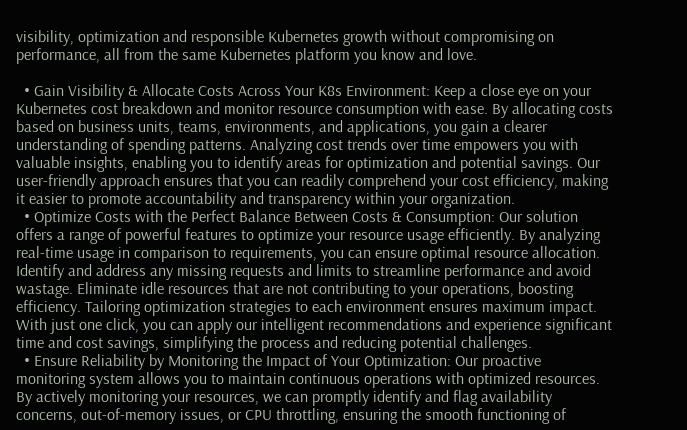visibility, optimization and responsible Kubernetes growth without compromising on performance, all from the same Kubernetes platform you know and love.

  • Gain Visibility & Allocate Costs Across Your K8s Environment: Keep a close eye on your Kubernetes cost breakdown and monitor resource consumption with ease. By allocating costs based on business units, teams, environments, and applications, you gain a clearer understanding of spending patterns. Analyzing cost trends over time empowers you with valuable insights, enabling you to identify areas for optimization and potential savings. Our user-friendly approach ensures that you can readily comprehend your cost efficiency, making it easier to promote accountability and transparency within your organization.
  • Optimize Costs with the Perfect Balance Between Costs & Consumption: Our solution offers a range of powerful features to optimize your resource usage efficiently. By analyzing real-time usage in comparison to requirements, you can ensure optimal resource allocation. Identify and address any missing requests and limits to streamline performance and avoid wastage. Eliminate idle resources that are not contributing to your operations, boosting efficiency. Tailoring optimization strategies to each environment ensures maximum impact. With just one click, you can apply our intelligent recommendations and experience significant time and cost savings, simplifying the process and reducing potential challenges.
  • Ensure Reliability by Monitoring the Impact of Your Optimization: Our proactive monitoring system allows you to maintain continuous operations with optimized resources. By actively monitoring your resources, we can promptly identify and flag availability concerns, out-of-memory issues, or CPU throttling, ensuring the smooth functioning of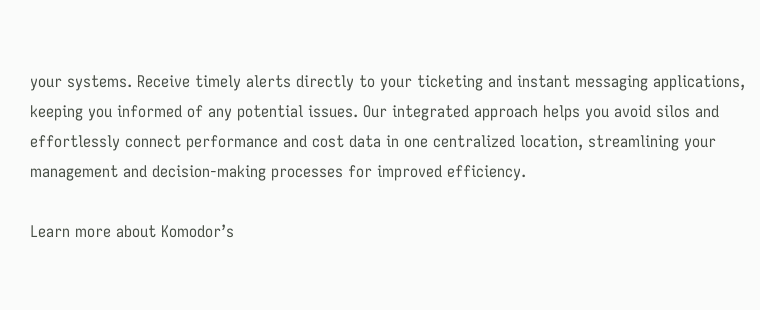your systems. Receive timely alerts directly to your ticketing and instant messaging applications, keeping you informed of any potential issues. Our integrated approach helps you avoid silos and effortlessly connect performance and cost data in one centralized location, streamlining your management and decision-making processes for improved efficiency.

Learn more about Komodor’s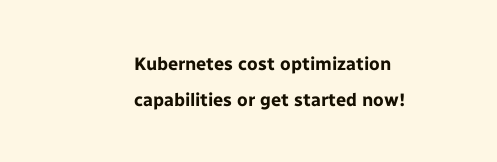Kubernetes cost optimization capabilities or get started now!